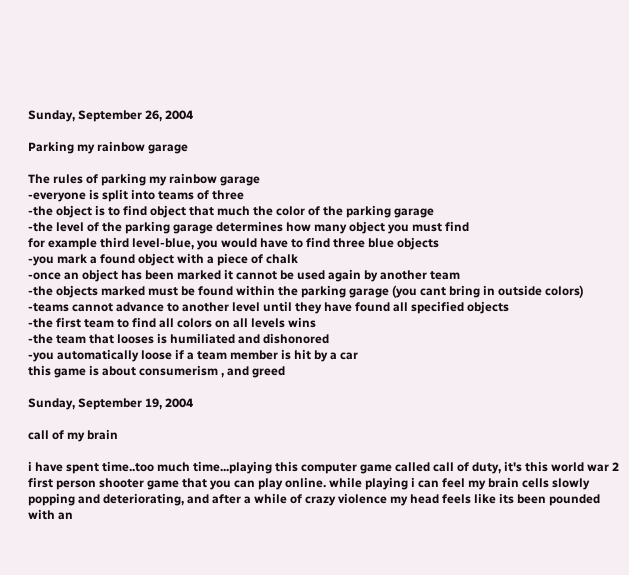Sunday, September 26, 2004

Parking my rainbow garage

The rules of parking my rainbow garage
-everyone is split into teams of three
-the object is to find object that much the color of the parking garage
-the level of the parking garage determines how many object you must find
for example third level-blue, you would have to find three blue objects
-you mark a found object with a piece of chalk
-once an object has been marked it cannot be used again by another team
-the objects marked must be found within the parking garage (you cant bring in outside colors)
-teams cannot advance to another level until they have found all specified objects
-the first team to find all colors on all levels wins
-the team that looses is humiliated and dishonored
-you automatically loose if a team member is hit by a car
this game is about consumerism , and greed

Sunday, September 19, 2004

call of my brain

i have spent time..too much time...playing this computer game called call of duty, it's this world war 2 first person shooter game that you can play online. while playing i can feel my brain cells slowly popping and deteriorating, and after a while of crazy violence my head feels like its been pounded with an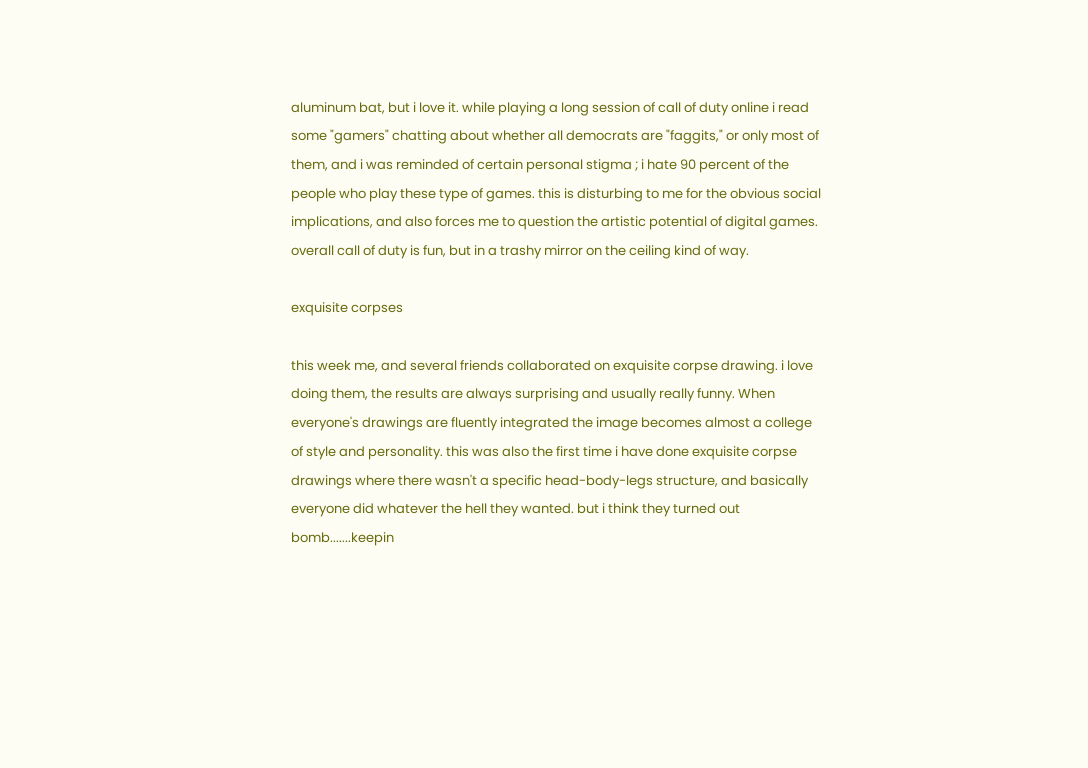aluminum bat, but i love it. while playing a long session of call of duty online i read some "gamers" chatting about whether all democrats are "faggits," or only most of them, and i was reminded of certain personal stigma ; i hate 90 percent of the people who play these type of games. this is disturbing to me for the obvious social implications, and also forces me to question the artistic potential of digital games. overall call of duty is fun, but in a trashy mirror on the ceiling kind of way.

exquisite corpses

this week me, and several friends collaborated on exquisite corpse drawing. i love doing them, the results are always surprising and usually really funny. When everyone's drawings are fluently integrated the image becomes almost a college of style and personality. this was also the first time i have done exquisite corpse drawings where there wasn't a specific head-body-legs structure, and basically everyone did whatever the hell they wanted. but i think they turned out bomb.......keepin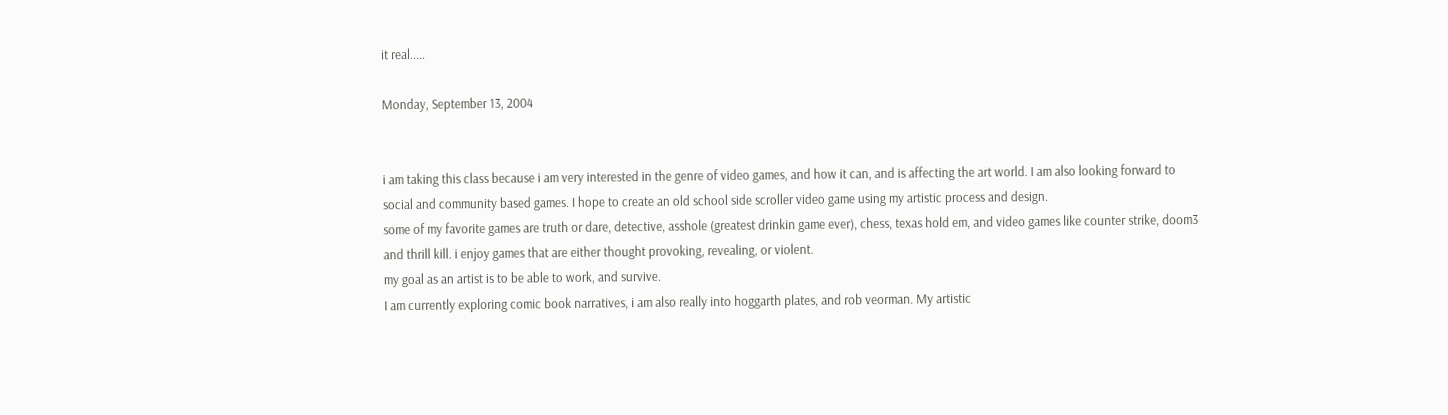it real.....

Monday, September 13, 2004


i am taking this class because i am very interested in the genre of video games, and how it can, and is affecting the art world. I am also looking forward to social and community based games. I hope to create an old school side scroller video game using my artistic process and design.
some of my favorite games are truth or dare, detective, asshole (greatest drinkin game ever), chess, texas hold em, and video games like counter strike, doom3 and thrill kill. i enjoy games that are either thought provoking, revealing, or violent.
my goal as an artist is to be able to work, and survive.
I am currently exploring comic book narratives, i am also really into hoggarth plates, and rob veorman. My artistic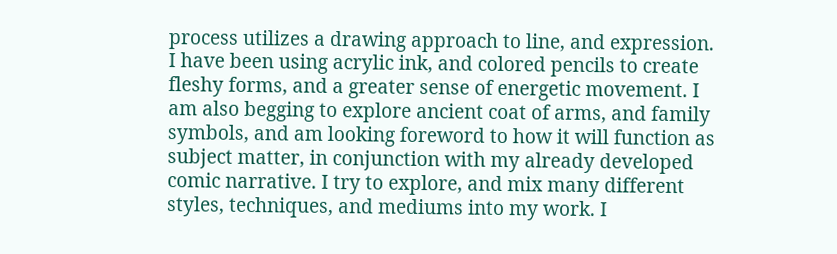process utilizes a drawing approach to line, and expression. I have been using acrylic ink, and colored pencils to create fleshy forms, and a greater sense of energetic movement. I am also begging to explore ancient coat of arms, and family symbols, and am looking foreword to how it will function as subject matter, in conjunction with my already developed comic narrative. I try to explore, and mix many different styles, techniques, and mediums into my work. I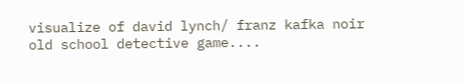visualize of david lynch/ franz kafka noir old school detective game....